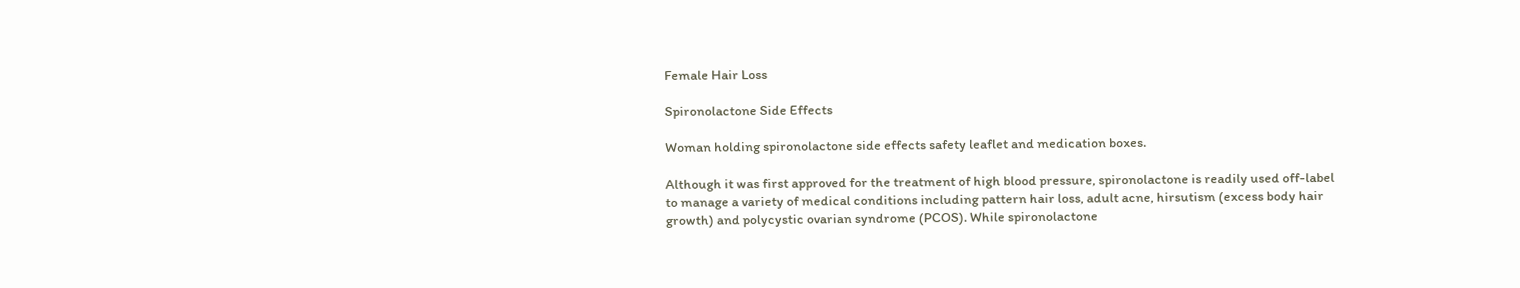Female Hair Loss

Spironolactone Side Effects

Woman holding spironolactone side effects safety leaflet and medication boxes.

Although it was first approved for the treatment of high blood pressure, spironolactone is readily used off-label to manage a variety of medical conditions including pattern hair loss, adult acne, hirsutism (excess body hair growth) and polycystic ovarian syndrome (PCOS). While spironolactone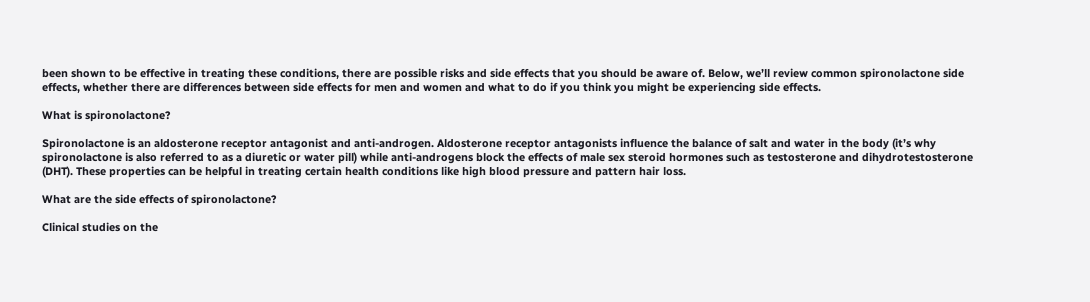been shown to be effective in treating these conditions, there are possible risks and side effects that you should be aware of. Below, we’ll review common spironolactone side effects, whether there are differences between side effects for men and women and what to do if you think you might be experiencing side effects.

What is spironolactone?

Spironolactone is an aldosterone receptor antagonist and anti-androgen. Aldosterone receptor antagonists influence the balance of salt and water in the body (it’s why spironolactone is also referred to as a diuretic or water pill) while anti-androgens block the effects of male sex steroid hormones such as testosterone and dihydrotestosterone (DHT). These properties can be helpful in treating certain health conditions like high blood pressure and pattern hair loss.

What are the side effects of spironolactone?

Clinical studies on the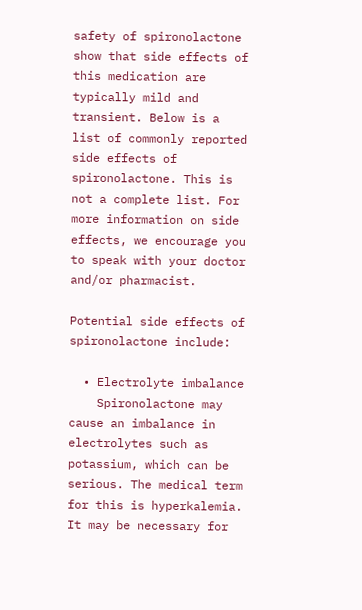safety of spironolactone show that side effects of this medication are typically mild and transient. Below is a list of commonly reported side effects of spironolactone. This is not a complete list. For more information on side effects, we encourage you to speak with your doctor and/or pharmacist.

Potential side effects of spironolactone include:

  • Electrolyte imbalance
    Spironolactone may cause an imbalance in electrolytes such as potassium, which can be serious. The medical term for this is hyperkalemia. It may be necessary for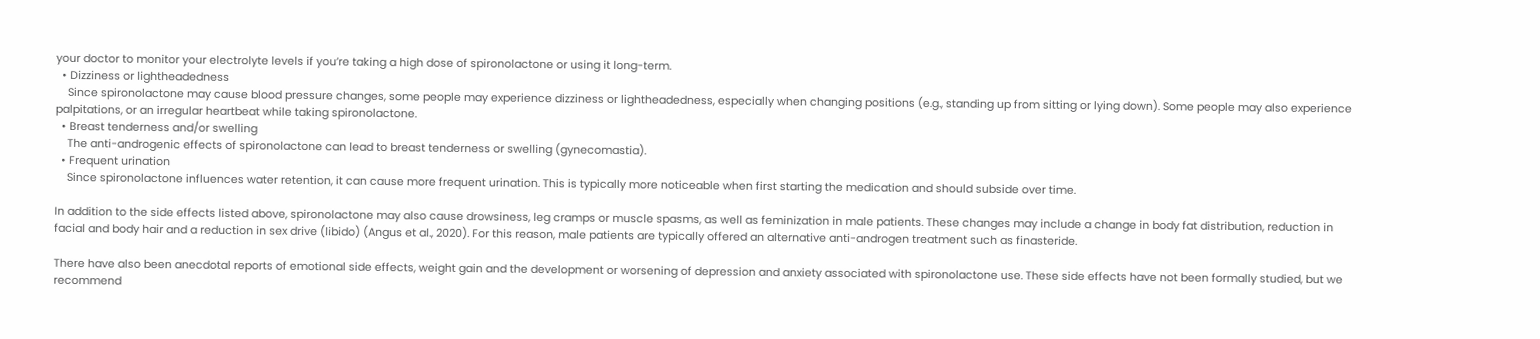your doctor to monitor your electrolyte levels if you’re taking a high dose of spironolactone or using it long-term.
  • Dizziness or lightheadedness
    Since spironolactone may cause blood pressure changes, some people may experience dizziness or lightheadedness, especially when changing positions (e.g., standing up from sitting or lying down). Some people may also experience palpitations, or an irregular heartbeat while taking spironolactone.
  • Breast tenderness and/or swelling
    The anti-androgenic effects of spironolactone can lead to breast tenderness or swelling (gynecomastia).
  • Frequent urination
    Since spironolactone influences water retention, it can cause more frequent urination. This is typically more noticeable when first starting the medication and should subside over time.

In addition to the side effects listed above, spironolactone may also cause drowsiness, leg cramps or muscle spasms, as well as feminization in male patients. These changes may include a change in body fat distribution, reduction in facial and body hair and a reduction in sex drive (libido) (Angus et al., 2020). For this reason, male patients are typically offered an alternative anti-androgen treatment such as finasteride.

There have also been anecdotal reports of emotional side effects, weight gain and the development or worsening of depression and anxiety associated with spironolactone use. These side effects have not been formally studied, but we recommend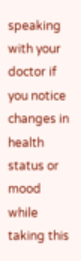speaking with your doctor if you notice changes in health status or mood while taking this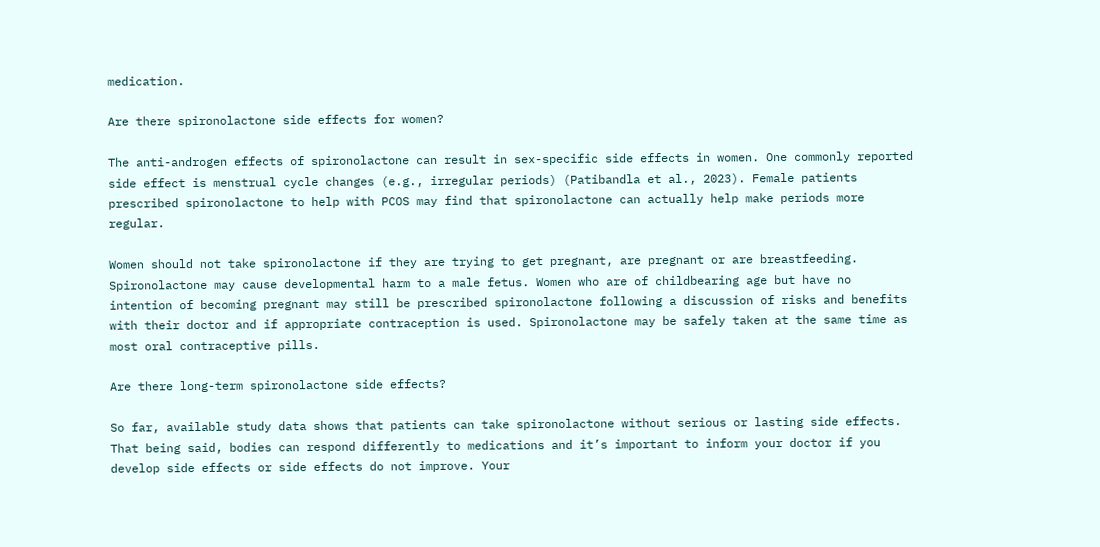medication.

Are there spironolactone side effects for women?

The anti-androgen effects of spironolactone can result in sex-specific side effects in women. One commonly reported side effect is menstrual cycle changes (e.g., irregular periods) (Patibandla et al., 2023). Female patients prescribed spironolactone to help with PCOS may find that spironolactone can actually help make periods more regular.

Women should not take spironolactone if they are trying to get pregnant, are pregnant or are breastfeeding. Spironolactone may cause developmental harm to a male fetus. Women who are of childbearing age but have no intention of becoming pregnant may still be prescribed spironolactone following a discussion of risks and benefits with their doctor and if appropriate contraception is used. Spironolactone may be safely taken at the same time as most oral contraceptive pills.

Are there long-term spironolactone side effects?

So far, available study data shows that patients can take spironolactone without serious or lasting side effects. That being said, bodies can respond differently to medications and it’s important to inform your doctor if you develop side effects or side effects do not improve. Your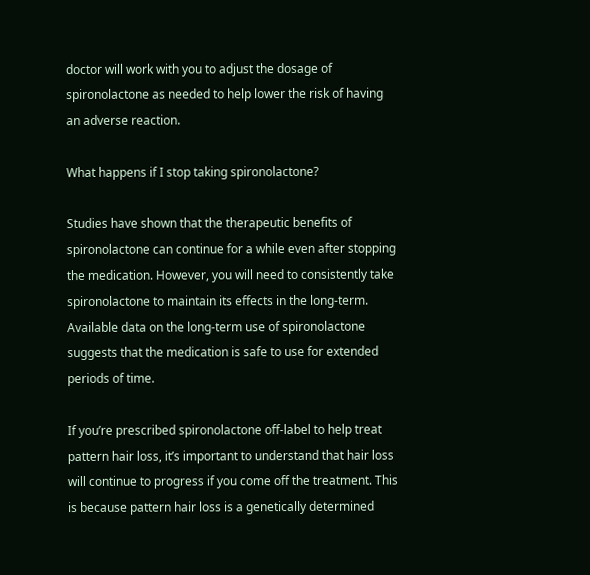doctor will work with you to adjust the dosage of spironolactone as needed to help lower the risk of having an adverse reaction.

What happens if I stop taking spironolactone?

Studies have shown that the therapeutic benefits of spironolactone can continue for a while even after stopping the medication. However, you will need to consistently take spironolactone to maintain its effects in the long-term. Available data on the long-term use of spironolactone suggests that the medication is safe to use for extended periods of time.

If you’re prescribed spironolactone off-label to help treat pattern hair loss, it’s important to understand that hair loss will continue to progress if you come off the treatment. This is because pattern hair loss is a genetically determined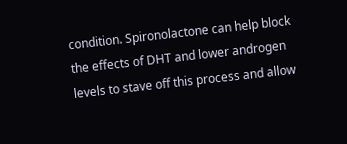condition. Spironolactone can help block the effects of DHT and lower androgen levels to stave off this process and allow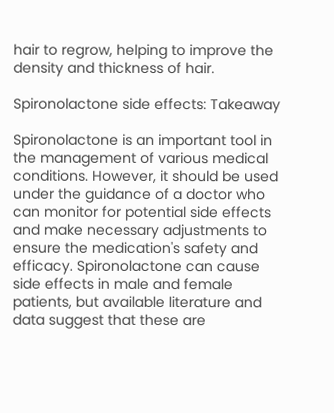hair to regrow, helping to improve the density and thickness of hair.

Spironolactone side effects: Takeaway

Spironolactone is an important tool in the management of various medical conditions. However, it should be used under the guidance of a doctor who can monitor for potential side effects and make necessary adjustments to ensure the medication's safety and efficacy. Spironolactone can cause side effects in male and female patients, but available literature and data suggest that these are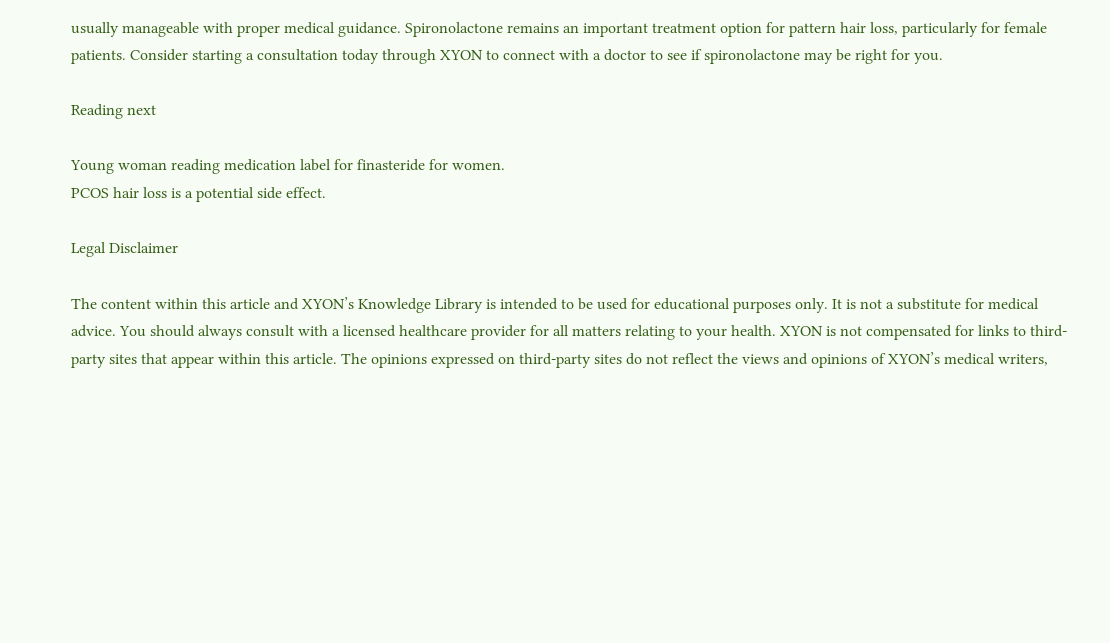usually manageable with proper medical guidance. Spironolactone remains an important treatment option for pattern hair loss, particularly for female patients. Consider starting a consultation today through XYON to connect with a doctor to see if spironolactone may be right for you.

Reading next

Young woman reading medication label for finasteride for women.
PCOS hair loss is a potential side effect.

Legal Disclaimer

The content within this article and XYON’s Knowledge Library is intended to be used for educational purposes only. It is not a substitute for medical advice. You should always consult with a licensed healthcare provider for all matters relating to your health. XYON is not compensated for links to third-party sites that appear within this article. The opinions expressed on third-party sites do not reflect the views and opinions of XYON’s medical writers,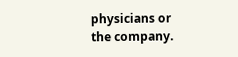physicians or the company.